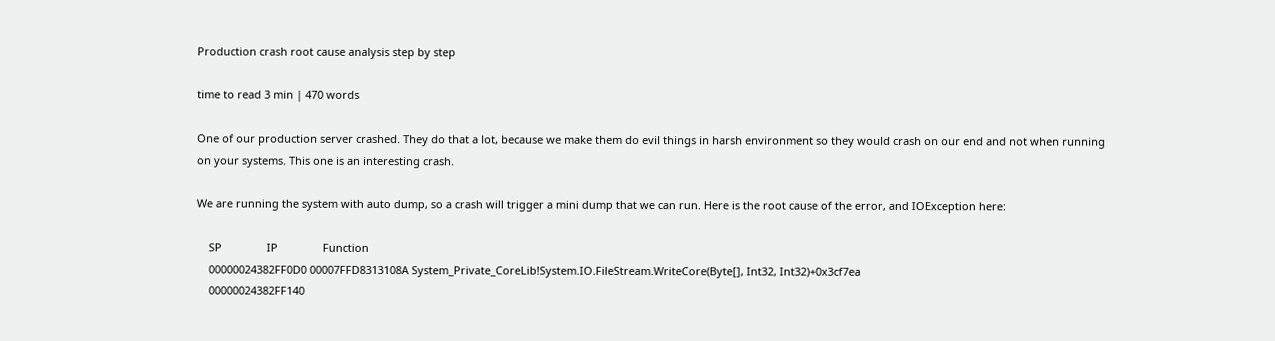Production crash root cause analysis step by step

time to read 3 min | 470 words

One of our production server crashed. They do that a lot, because we make them do evil things in harsh environment so they would crash on our end and not when running on your systems. This one is an interesting crash.

We are running the system with auto dump, so a crash will trigger a mini dump that we can run. Here is the root cause of the error, and IOException here:

    SP               IP               Function
    00000024382FF0D0 00007FFD8313108A System_Private_CoreLib!System.IO.FileStream.WriteCore(Byte[], Int32, Int32)+0x3cf7ea
    00000024382FF140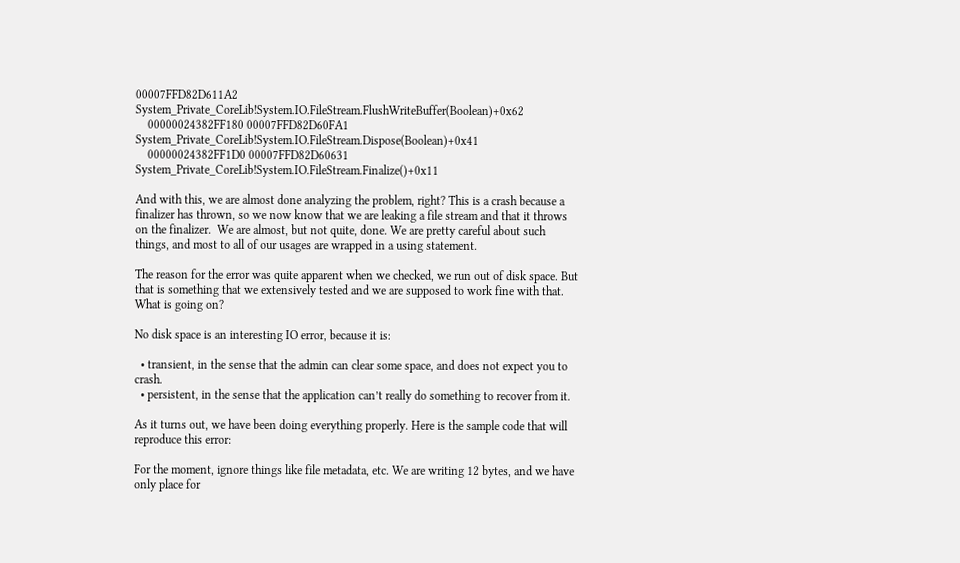00007FFD82D611A2 System_Private_CoreLib!System.IO.FileStream.FlushWriteBuffer(Boolean)+0x62
    00000024382FF180 00007FFD82D60FA1 System_Private_CoreLib!System.IO.FileStream.Dispose(Boolean)+0x41
    00000024382FF1D0 00007FFD82D60631 System_Private_CoreLib!System.IO.FileStream.Finalize()+0x11

And with this, we are almost done analyzing the problem, right? This is a crash because a finalizer has thrown, so we now know that we are leaking a file stream and that it throws on the finalizer.  We are almost, but not quite, done. We are pretty careful about such things, and most to all of our usages are wrapped in a using statement.

The reason for the error was quite apparent when we checked, we run out of disk space. But that is something that we extensively tested and we are supposed to work fine with that. What is going on?

No disk space is an interesting IO error, because it is:

  • transient, in the sense that the admin can clear some space, and does not expect you to crash.
  • persistent, in the sense that the application can’t really do something to recover from it.

As it turns out, we have been doing everything properly. Here is the sample code that will reproduce this error:

For the moment, ignore things like file metadata, etc. We are writing 12 bytes, and we have only place for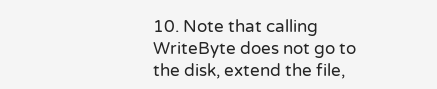10. Note that calling WriteByte does not go to the disk, extend the file,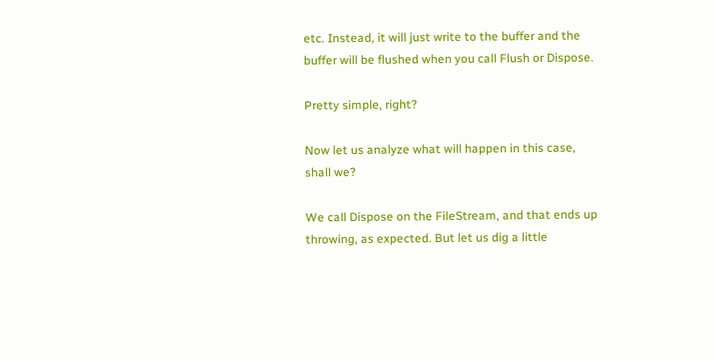etc. Instead, it will just write to the buffer and the buffer will be flushed when you call Flush or Dispose.

Pretty simple, right?

Now let us analyze what will happen in this case, shall we?

We call Dispose on the FileStream, and that ends up throwing, as expected. But let us dig a little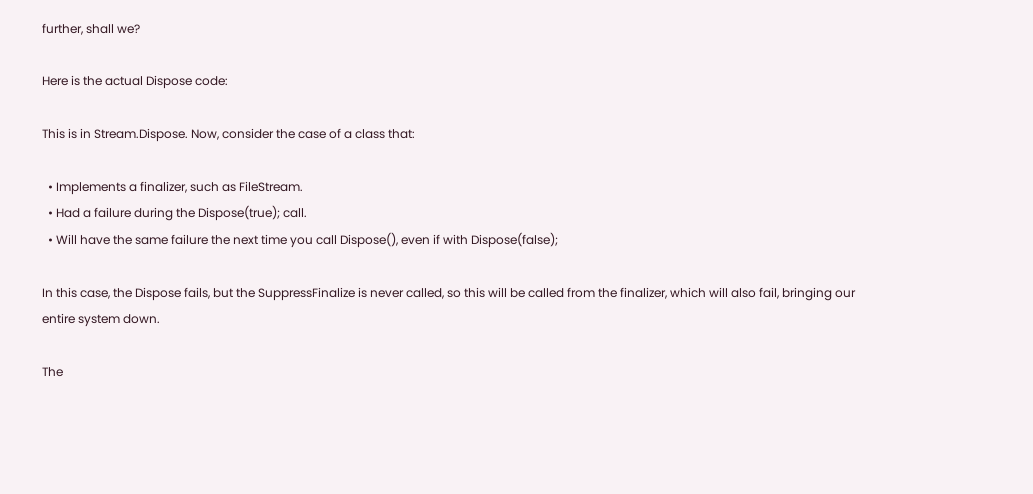further, shall we?

Here is the actual Dispose code:

This is in Stream.Dispose. Now, consider the case of a class that:

  • Implements a finalizer, such as FileStream.
  • Had a failure during the Dispose(true); call.
  • Will have the same failure the next time you call Dispose(), even if with Dispose(false);

In this case, the Dispose fails, but the SuppressFinalize is never called, so this will be called from the finalizer, which will also fail, bringing our entire system down.

The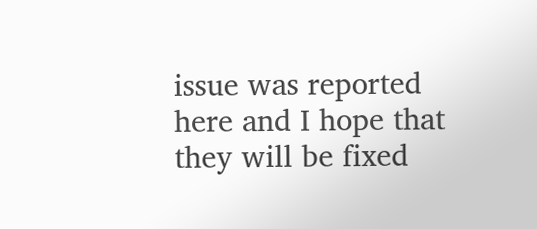issue was reported here and I hope that they will be fixed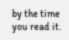by the time you read it.